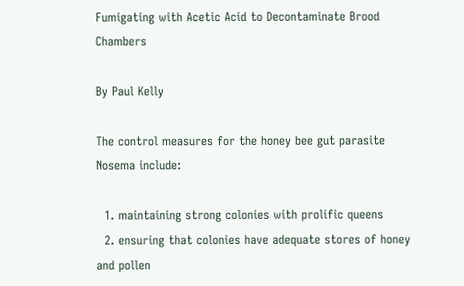Fumigating with Acetic Acid to Decontaminate Brood Chambers

By Paul Kelly

The control measures for the honey bee gut parasite Nosema include:

  1. maintaining strong colonies with prolific queens
  2. ensuring that colonies have adequate stores of honey and pollen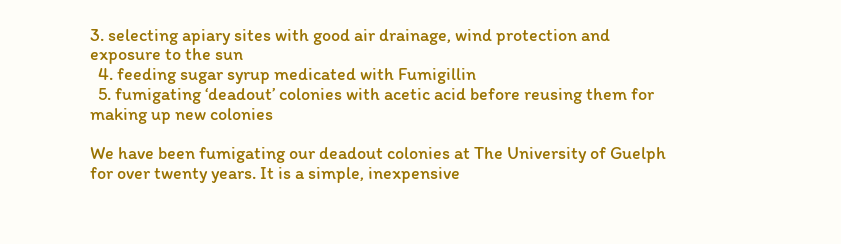3. selecting apiary sites with good air drainage, wind protection and exposure to the sun
  4. feeding sugar syrup medicated with Fumigillin
  5. fumigating ‘deadout’ colonies with acetic acid before reusing them for making up new colonies

We have been fumigating our deadout colonies at The University of Guelph for over twenty years. It is a simple, inexpensive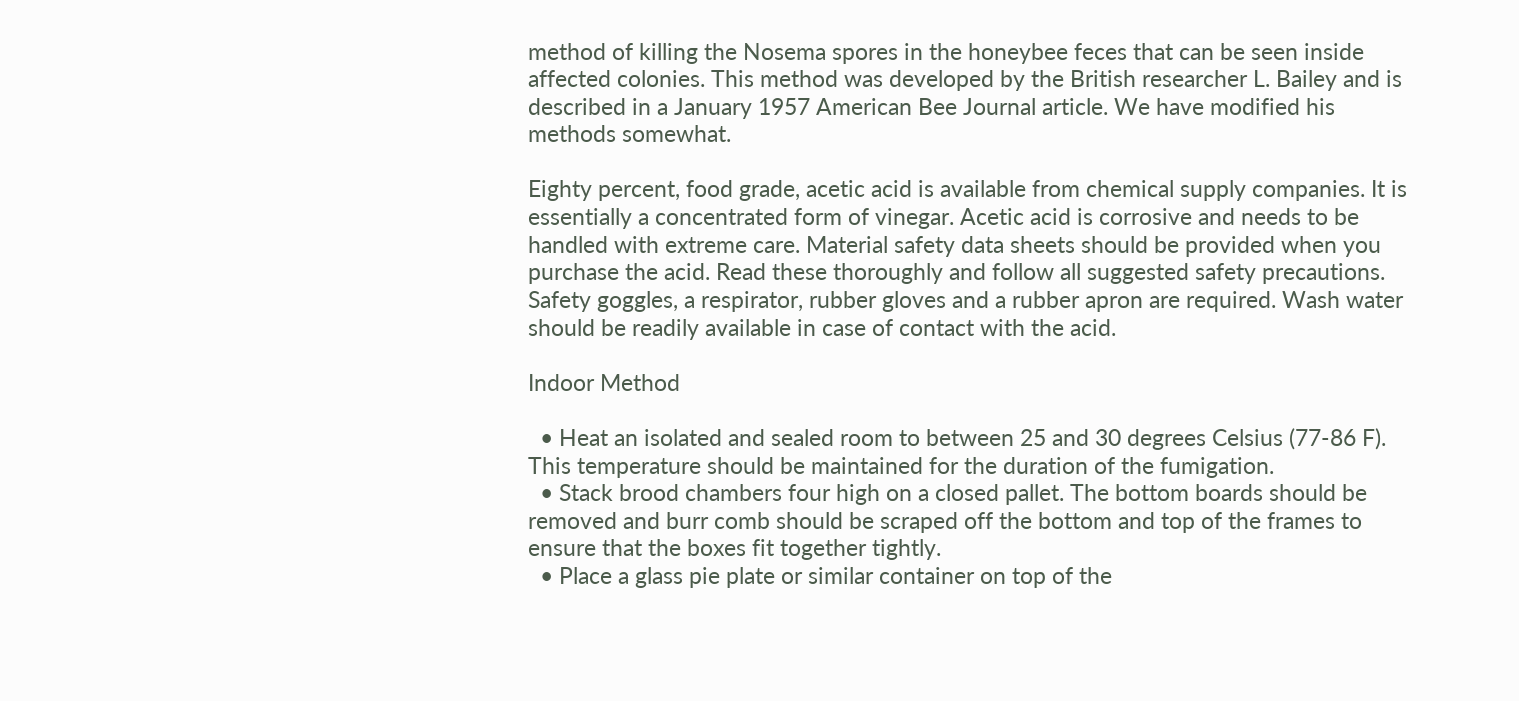method of killing the Nosema spores in the honeybee feces that can be seen inside affected colonies. This method was developed by the British researcher L. Bailey and is described in a January 1957 American Bee Journal article. We have modified his methods somewhat.

Eighty percent, food grade, acetic acid is available from chemical supply companies. It is essentially a concentrated form of vinegar. Acetic acid is corrosive and needs to be handled with extreme care. Material safety data sheets should be provided when you purchase the acid. Read these thoroughly and follow all suggested safety precautions. Safety goggles, a respirator, rubber gloves and a rubber apron are required. Wash water should be readily available in case of contact with the acid.

Indoor Method

  • Heat an isolated and sealed room to between 25 and 30 degrees Celsius (77-86 F). This temperature should be maintained for the duration of the fumigation.
  • Stack brood chambers four high on a closed pallet. The bottom boards should be removed and burr comb should be scraped off the bottom and top of the frames to ensure that the boxes fit together tightly.
  • Place a glass pie plate or similar container on top of the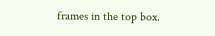frames in the top box.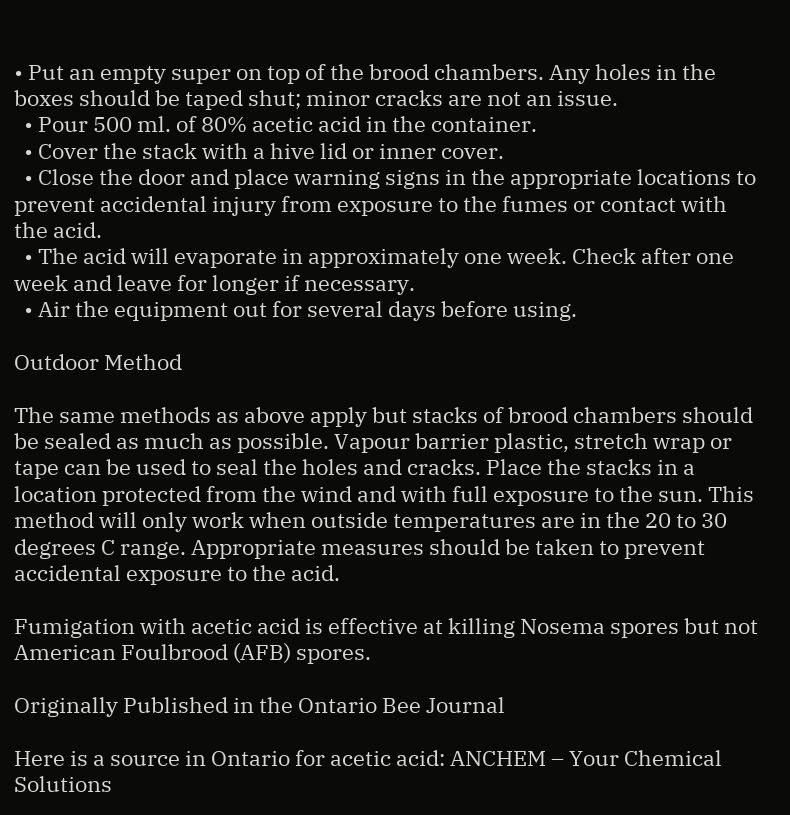• Put an empty super on top of the brood chambers. Any holes in the boxes should be taped shut; minor cracks are not an issue.
  • Pour 500 ml. of 80% acetic acid in the container.
  • Cover the stack with a hive lid or inner cover.
  • Close the door and place warning signs in the appropriate locations to prevent accidental injury from exposure to the fumes or contact with the acid.
  • The acid will evaporate in approximately one week. Check after one week and leave for longer if necessary.
  • Air the equipment out for several days before using.

Outdoor Method

The same methods as above apply but stacks of brood chambers should be sealed as much as possible. Vapour barrier plastic, stretch wrap or tape can be used to seal the holes and cracks. Place the stacks in a location protected from the wind and with full exposure to the sun. This method will only work when outside temperatures are in the 20 to 30 degrees C range. Appropriate measures should be taken to prevent accidental exposure to the acid.

Fumigation with acetic acid is effective at killing Nosema spores but not American Foulbrood (AFB) spores.

Originally Published in the Ontario Bee Journal

Here is a source in Ontario for acetic acid: ANCHEM – Your Chemical Solutions